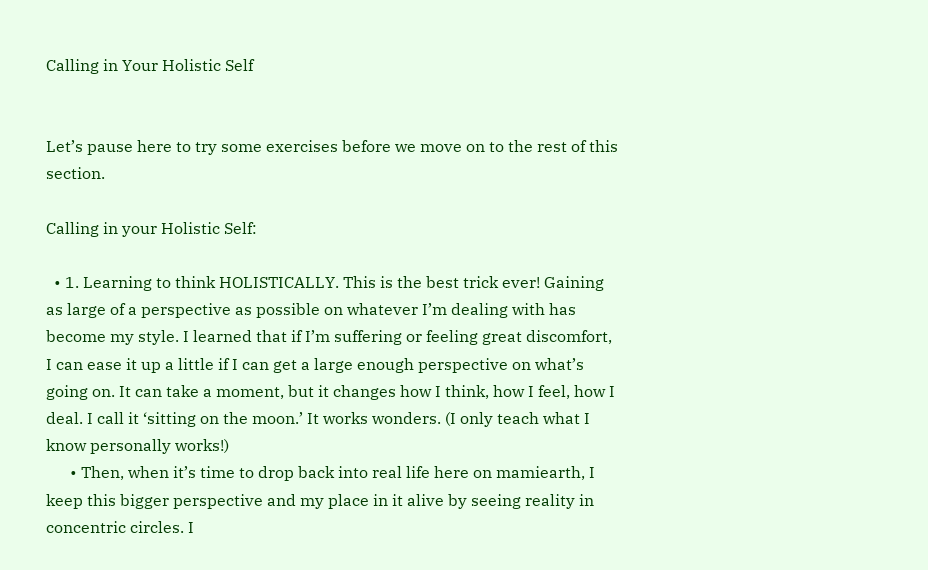Calling in Your Holistic Self


Let’s pause here to try some exercises before we move on to the rest of this section.

Calling in your Holistic Self:

  • 1. Learning to think HOLISTICALLY. This is the best trick ever! Gaining as large of a perspective as possible on whatever I’m dealing with has become my style. I learned that if I’m suffering or feeling great discomfort, I can ease it up a little if I can get a large enough perspective on what’s going on. It can take a moment, but it changes how I think, how I feel, how I deal. I call it ‘sitting on the moon.’ It works wonders. (I only teach what I know personally works!)
      • Then, when it’s time to drop back into real life here on mamiearth, I keep this bigger perspective and my place in it alive by seeing reality in concentric circles. I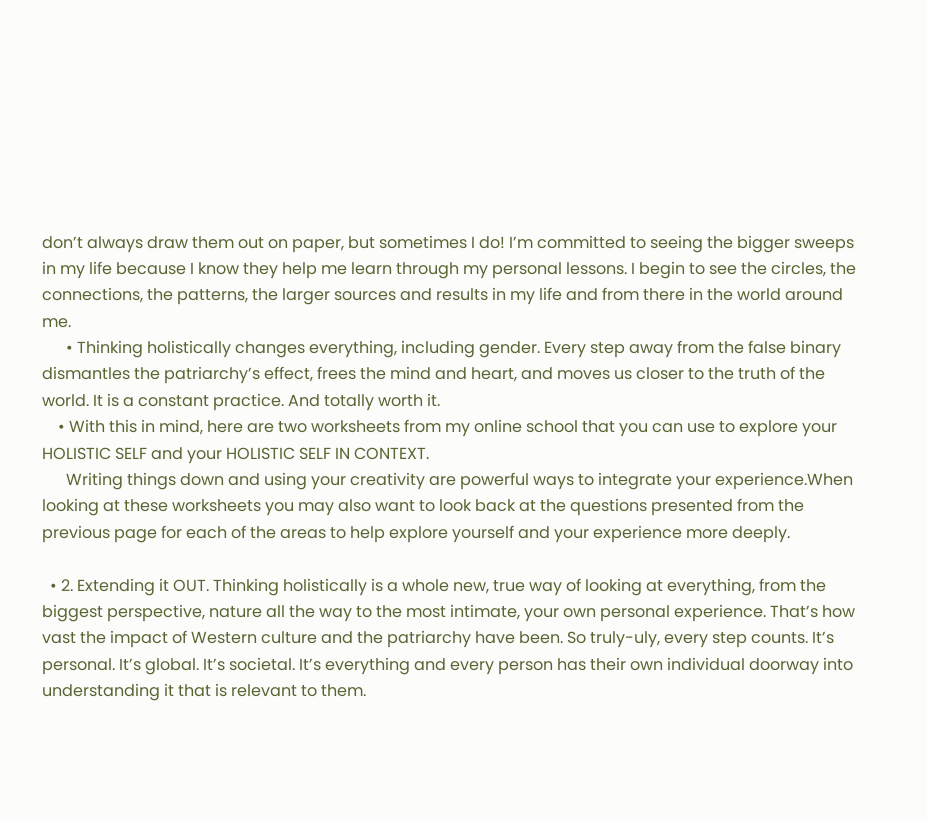don’t always draw them out on paper, but sometimes I do! I’m committed to seeing the bigger sweeps in my life because I know they help me learn through my personal lessons. I begin to see the circles, the connections, the patterns, the larger sources and results in my life and from there in the world around me.
      • Thinking holistically changes everything, including gender. Every step away from the false binary dismantles the patriarchy’s effect, frees the mind and heart, and moves us closer to the truth of the world. It is a constant practice. And totally worth it.
    • With this in mind, here are two worksheets from my online school that you can use to explore your HOLISTIC SELF and your HOLISTIC SELF IN CONTEXT.
      Writing things down and using your creativity are powerful ways to integrate your experience.When looking at these worksheets you may also want to look back at the questions presented from the previous page for each of the areas to help explore yourself and your experience more deeply.

  • 2. Extending it OUT. Thinking holistically is a whole new, true way of looking at everything, from the biggest perspective, nature all the way to the most intimate, your own personal experience. That’s how vast the impact of Western culture and the patriarchy have been. So truly-uly, every step counts. It’s personal. It’s global. It’s societal. It’s everything and every person has their own individual doorway into understanding it that is relevant to them.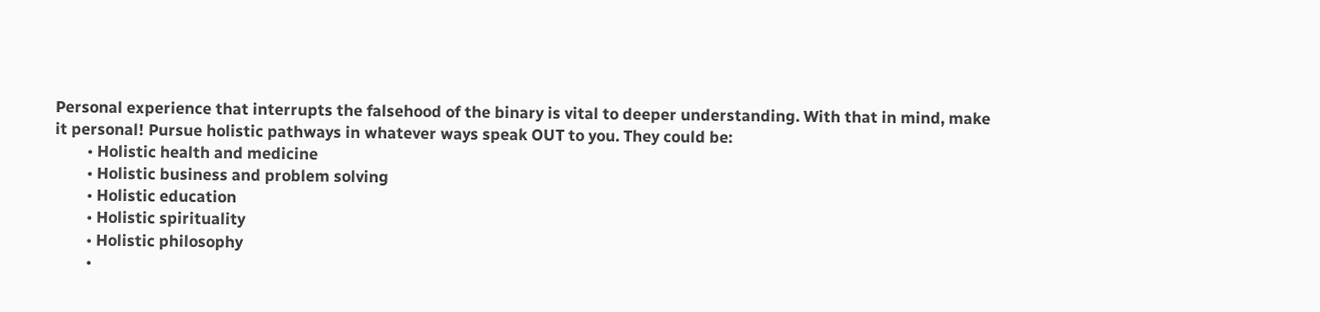Personal experience that interrupts the falsehood of the binary is vital to deeper understanding. With that in mind, make it personal! Pursue holistic pathways in whatever ways speak OUT to you. They could be:
        • Holistic health and medicine
        • Holistic business and problem solving
        • Holistic education
        • Holistic spirituality
        • Holistic philosophy
        •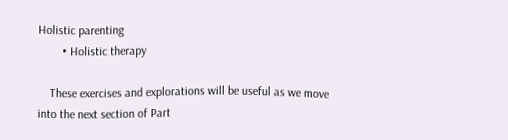Holistic parenting
        • Holistic therapy

    These exercises and explorations will be useful as we move into the next section of Part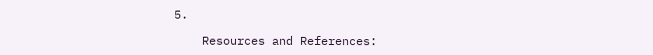5.

    Resources and References: